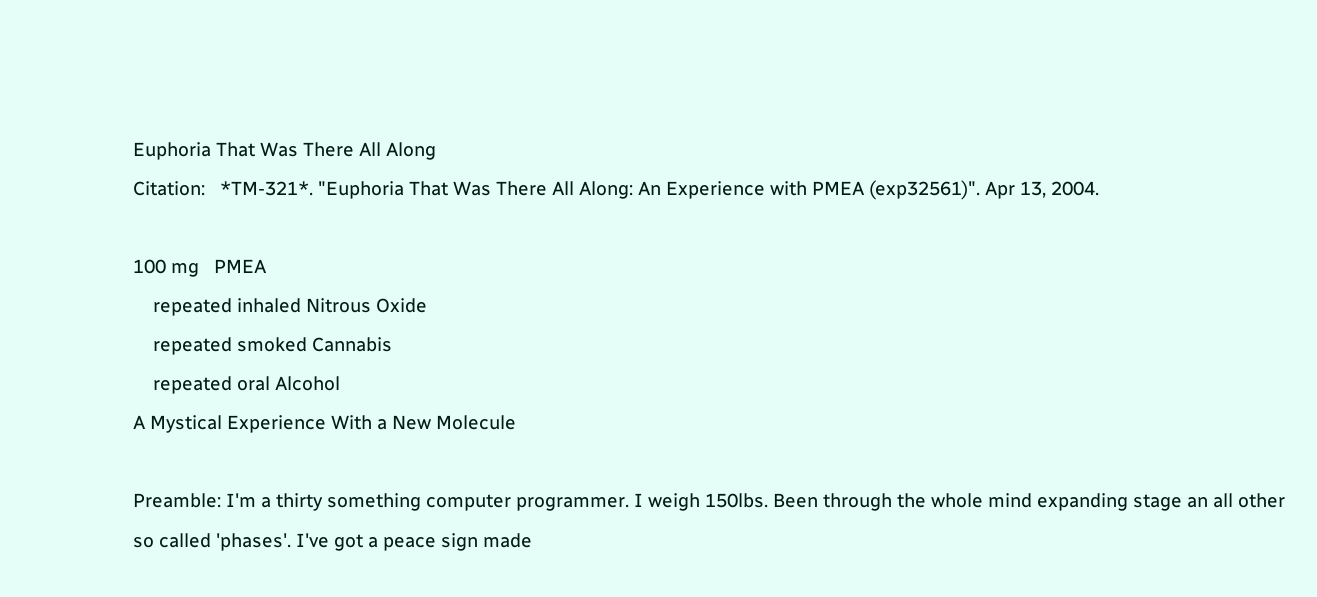Euphoria That Was There All Along
Citation:   *TM-321*. "Euphoria That Was There All Along: An Experience with PMEA (exp32561)". Apr 13, 2004.

100 mg   PMEA
    repeated inhaled Nitrous Oxide
    repeated smoked Cannabis
    repeated oral Alcohol
A Mystical Experience With a New Molecule

Preamble: I'm a thirty something computer programmer. I weigh 150lbs. Been through the whole mind expanding stage an all other so called 'phases'. I've got a peace sign made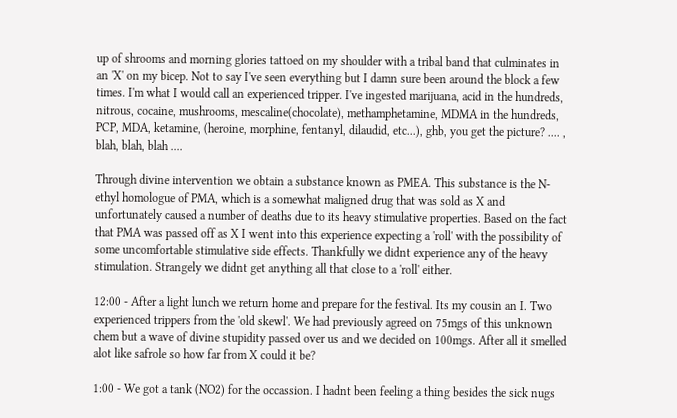up of shrooms and morning glories tattoed on my shoulder with a tribal band that culminates in an 'X' on my bicep. Not to say I've seen everything but I damn sure been around the block a few times. I'm what I would call an experienced tripper. I've ingested marijuana, acid in the hundreds, nitrous, cocaine, mushrooms, mescaline(chocolate), methamphetamine, MDMA in the hundreds, PCP, MDA, ketamine, (heroine, morphine, fentanyl, dilaudid, etc...), ghb, you get the picture? .... , blah, blah, blah ....

Through divine intervention we obtain a substance known as PMEA. This substance is the N-ethyl homologue of PMA, which is a somewhat maligned drug that was sold as X and unfortunately caused a number of deaths due to its heavy stimulative properties. Based on the fact that PMA was passed off as X I went into this experience expecting a 'roll' with the possibility of some uncomfortable stimulative side effects. Thankfully we didnt experience any of the heavy stimulation. Strangely we didnt get anything all that close to a 'roll' either.

12:00 - After a light lunch we return home and prepare for the festival. Its my cousin an I. Two experienced trippers from the 'old skewl'. We had previously agreed on 75mgs of this unknown chem but a wave of divine stupidity passed over us and we decided on 100mgs. After all it smelled alot like safrole so how far from X could it be?

1:00 - We got a tank (NO2) for the occassion. I hadnt been feeling a thing besides the sick nugs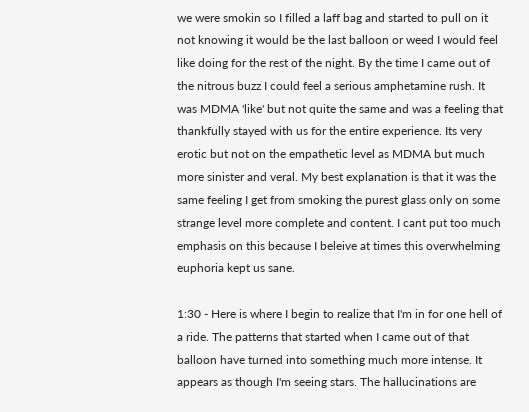we were smokin so I filled a laff bag and started to pull on it not knowing it would be the last balloon or weed I would feel like doing for the rest of the night. By the time I came out of the nitrous buzz I could feel a serious amphetamine rush. It was MDMA 'like' but not quite the same and was a feeling that thankfully stayed with us for the entire experience. Its very erotic but not on the empathetic level as MDMA but much more sinister and veral. My best explanation is that it was the same feeling I get from smoking the purest glass only on some strange level more complete and content. I cant put too much emphasis on this because I beleive at times this overwhelming euphoria kept us sane.

1:30 - Here is where I begin to realize that I'm in for one hell of a ride. The patterns that started when I came out of that balloon have turned into something much more intense. It appears as though I'm seeing stars. The hallucinations are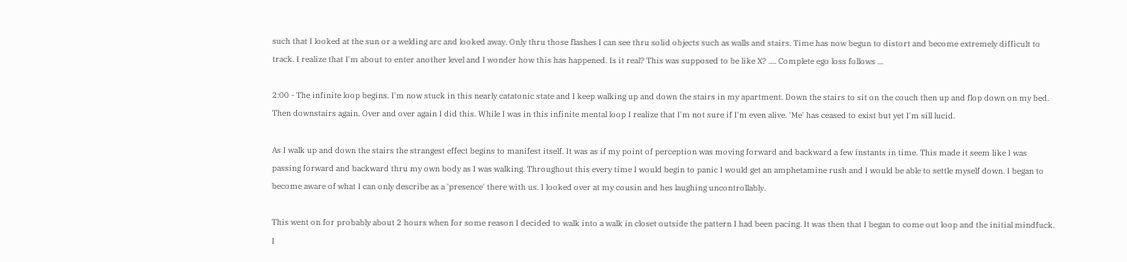such that I looked at the sun or a welding arc and looked away. Only thru those flashes I can see thru solid objects such as walls and stairs. Time has now begun to distort and become extremely difficult to track. I realize that I'm about to enter another level and I wonder how this has happened. Is it real? This was supposed to be like X? .... Complete ego loss follows ...

2:00 - The infinite loop begins. I'm now stuck in this nearly catatonic state and I keep walking up and down the stairs in my apartment. Down the stairs to sit on the couch then up and flop down on my bed. Then downstairs again. Over and over again I did this. While I was in this infinite mental loop I realize that I'm not sure if I'm even alive. 'Me' has ceased to exist but yet I'm sill lucid.

As I walk up and down the stairs the strangest effect begins to manifest itself. It was as if my point of perception was moving forward and backward a few instants in time. This made it seem like I was passing forward and backward thru my own body as I was walking. Throughout this every time I would begin to panic I would get an amphetamine rush and I would be able to settle myself down. I began to become aware of what I can only describe as a 'presence' there with us. I looked over at my cousin and hes laughing uncontrollably.

This went on for probably about 2 hours when for some reason I decided to walk into a walk in closet outside the pattern I had been pacing. It was then that I began to come out loop and the initial mindfuck. I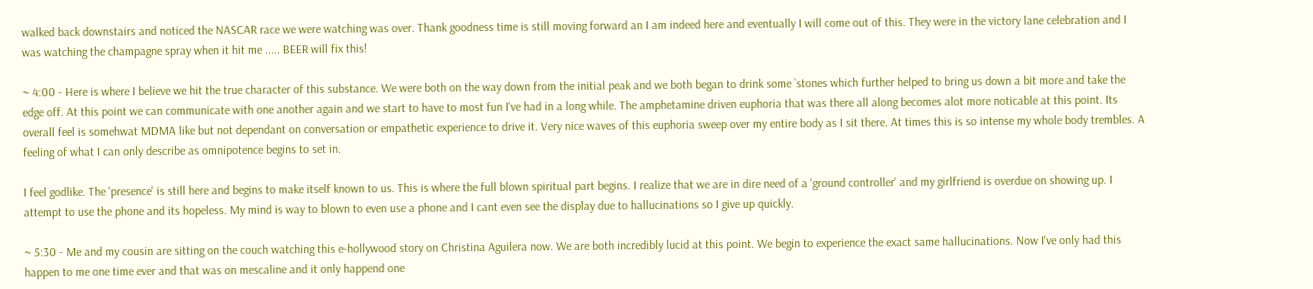walked back downstairs and noticed the NASCAR race we were watching was over. Thank goodness time is still moving forward an I am indeed here and eventually I will come out of this. They were in the victory lane celebration and I was watching the champagne spray when it hit me ..... BEER will fix this!

~ 4:00 - Here is where I believe we hit the true character of this substance. We were both on the way down from the initial peak and we both began to drink some `stones which further helped to bring us down a bit more and take the edge off. At this point we can communicate with one another again and we start to have to most fun I've had in a long while. The amphetamine driven euphoria that was there all along becomes alot more noticable at this point. Its overall feel is somehwat MDMA like but not dependant on conversation or empathetic experience to drive it. Very nice waves of this euphoria sweep over my entire body as I sit there. At times this is so intense my whole body trembles. A feeling of what I can only describe as omnipotence begins to set in.

I feel godlike. The 'presence' is still here and begins to make itself known to us. This is where the full blown spiritual part begins. I realize that we are in dire need of a 'ground controller' and my girlfriend is overdue on showing up. I attempt to use the phone and its hopeless. My mind is way to blown to even use a phone and I cant even see the display due to hallucinations so I give up quickly.

~ 5:30 - Me and my cousin are sitting on the couch watching this e-hollywood story on Christina Aguilera now. We are both incredibly lucid at this point. We begin to experience the exact same hallucinations. Now I've only had this happen to me one time ever and that was on mescaline and it only happend one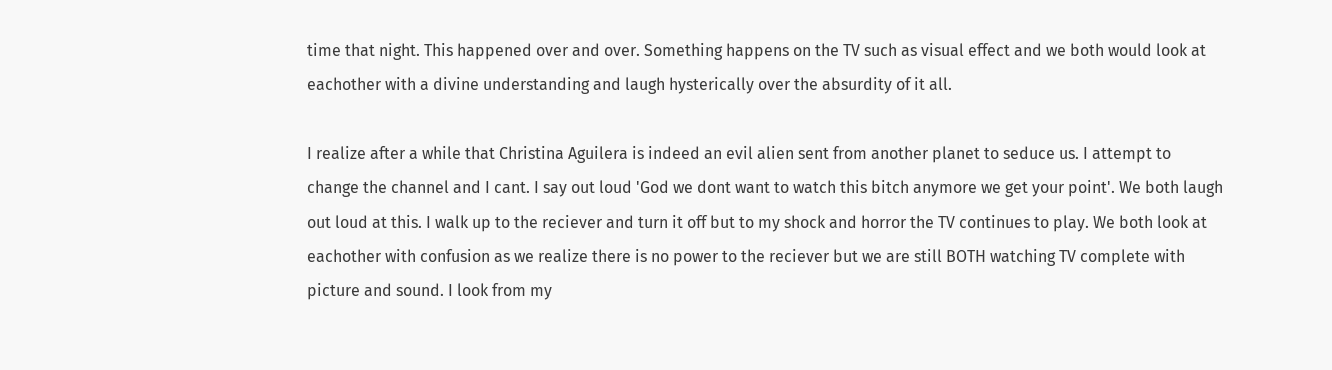time that night. This happened over and over. Something happens on the TV such as visual effect and we both would look at eachother with a divine understanding and laugh hysterically over the absurdity of it all.

I realize after a while that Christina Aguilera is indeed an evil alien sent from another planet to seduce us. I attempt to change the channel and I cant. I say out loud 'God we dont want to watch this bitch anymore we get your point'. We both laugh out loud at this. I walk up to the reciever and turn it off but to my shock and horror the TV continues to play. We both look at eachother with confusion as we realize there is no power to the reciever but we are still BOTH watching TV complete with picture and sound. I look from my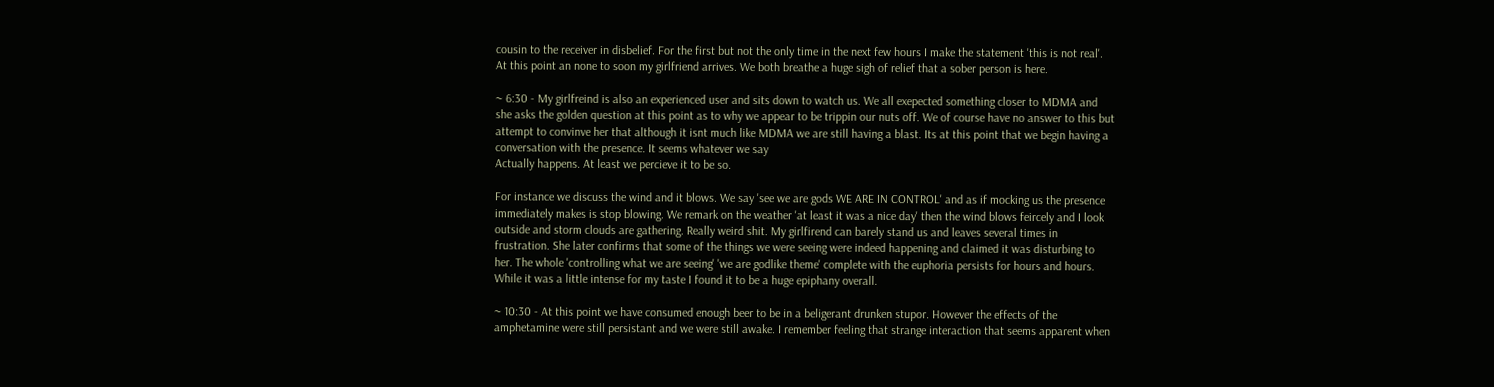cousin to the receiver in disbelief. For the first but not the only time in the next few hours I make the statement 'this is not real'. At this point an none to soon my girlfriend arrives. We both breathe a huge sigh of relief that a sober person is here.

~ 6:30 - My girlfreind is also an experienced user and sits down to watch us. We all exepected something closer to MDMA and she asks the golden question at this point as to why we appear to be trippin our nuts off. We of course have no answer to this but attempt to convinve her that although it isnt much like MDMA we are still having a blast. Its at this point that we begin having a conversation with the presence. It seems whatever we say
Actually happens. At least we percieve it to be so.

For instance we discuss the wind and it blows. We say 'see we are gods WE ARE IN CONTROL' and as if mocking us the presence immediately makes is stop blowing. We remark on the weather 'at least it was a nice day' then the wind blows feircely and I look outside and storm clouds are gathering. Really weird shit. My girlfirend can barely stand us and leaves several times in frustration. She later confirms that some of the things we were seeing were indeed happening and claimed it was disturbing to her. The whole 'controlling what we are seeing' 'we are godlike theme' complete with the euphoria persists for hours and hours. While it was a little intense for my taste I found it to be a huge epiphany overall.

~ 10:30 - At this point we have consumed enough beer to be in a beligerant drunken stupor. However the effects of the amphetamine were still persistant and we were still awake. I remember feeling that strange interaction that seems apparent when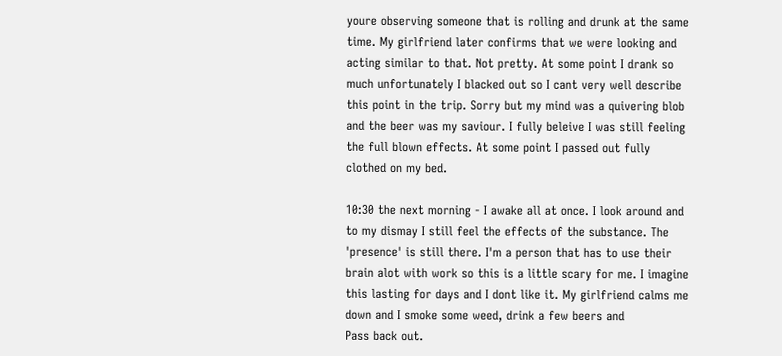youre observing someone that is rolling and drunk at the same time. My girlfriend later confirms that we were looking and acting similar to that. Not pretty. At some point I drank so much unfortunately I blacked out so I cant very well describe this point in the trip. Sorry but my mind was a quivering blob and the beer was my saviour. I fully beleive I was still feeling the full blown effects. At some point I passed out fully clothed on my bed.

10:30 the next morning - I awake all at once. I look around and to my dismay I still feel the effects of the substance. The 'presence' is still there. I'm a person that has to use their brain alot with work so this is a little scary for me. I imagine this lasting for days and I dont like it. My girlfriend calms me down and I smoke some weed, drink a few beers and
Pass back out.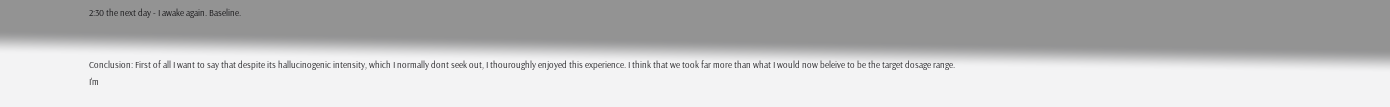2:30 the next day - I awake again. Baseline.


Conclusion: First of all I want to say that despite its hallucinogenic intensity, which I normally dont seek out, I thouroughly enjoyed this experience. I think that we took far more than what I would now beleive to be the target dosage range. I'm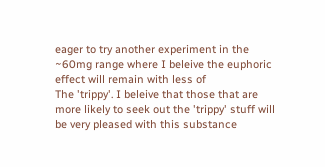eager to try another experiment in the ~60mg range where I beleive the euphoric effect will remain with less of
The 'trippy'. I beleive that those that are more likely to seek out the 'trippy' stuff will be very pleased with this substance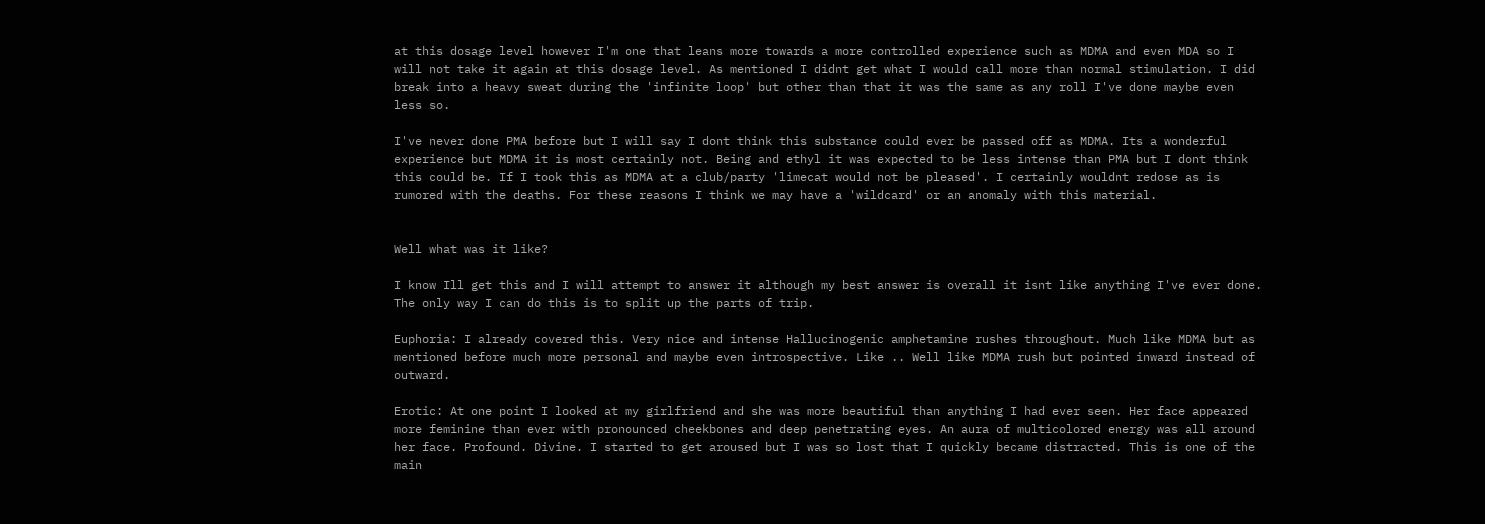at this dosage level however I'm one that leans more towards a more controlled experience such as MDMA and even MDA so I will not take it again at this dosage level. As mentioned I didnt get what I would call more than normal stimulation. I did break into a heavy sweat during the 'infinite loop' but other than that it was the same as any roll I've done maybe even less so.

I've never done PMA before but I will say I dont think this substance could ever be passed off as MDMA. Its a wonderful experience but MDMA it is most certainly not. Being and ethyl it was expected to be less intense than PMA but I dont think this could be. If I took this as MDMA at a club/party 'limecat would not be pleased'. I certainly wouldnt redose as is rumored with the deaths. For these reasons I think we may have a 'wildcard' or an anomaly with this material.


Well what was it like?

I know Ill get this and I will attempt to answer it although my best answer is overall it isnt like anything I've ever done. The only way I can do this is to split up the parts of trip.

Euphoria: I already covered this. Very nice and intense Hallucinogenic amphetamine rushes throughout. Much like MDMA but as mentioned before much more personal and maybe even introspective. Like .. Well like MDMA rush but pointed inward instead of outward.

Erotic: At one point I looked at my girlfriend and she was more beautiful than anything I had ever seen. Her face appeared more feminine than ever with pronounced cheekbones and deep penetrating eyes. An aura of multicolored energy was all around her face. Profound. Divine. I started to get aroused but I was so lost that I quickly became distracted. This is one of the main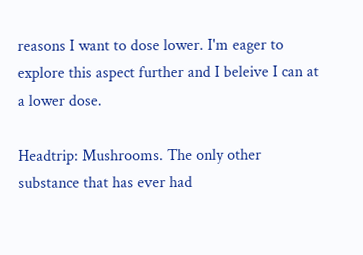reasons I want to dose lower. I'm eager to explore this aspect further and I beleive I can at a lower dose.

Headtrip: Mushrooms. The only other substance that has ever had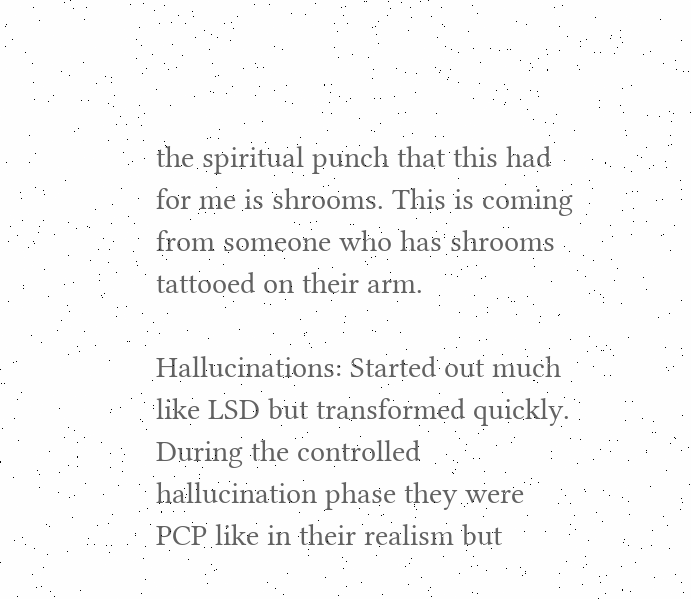the spiritual punch that this had for me is shrooms. This is coming from someone who has shrooms tattooed on their arm.

Hallucinations: Started out much like LSD but transformed quickly. During the controlled hallucination phase they were PCP like in their realism but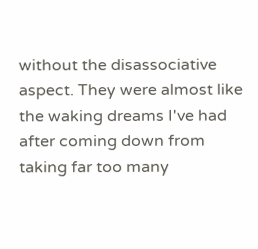without the disassociative aspect. They were almost like the waking dreams I've had after coming down from taking far too many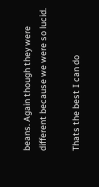beans. Again though they were different because we were so lucid.

Thats the best I can do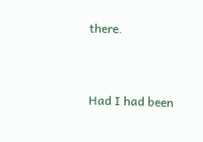there.


Had I had been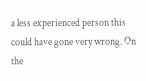a less experienced person this could have gone very wrong. On the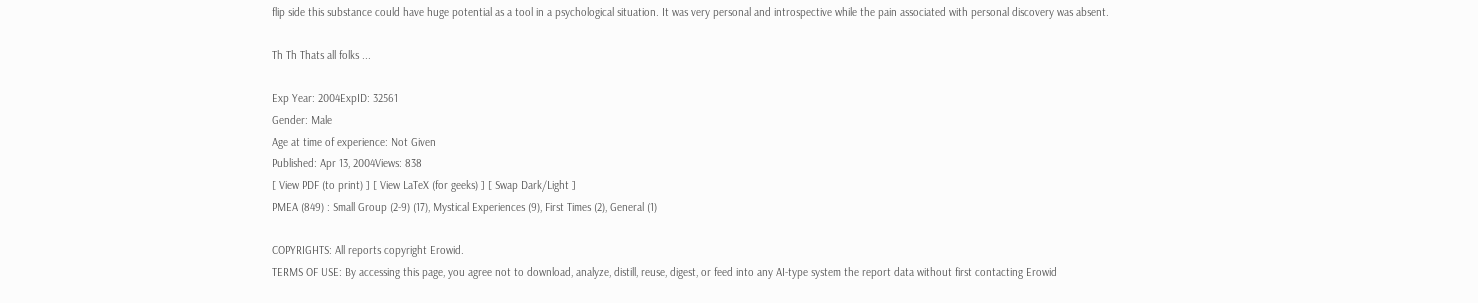flip side this substance could have huge potential as a tool in a psychological situation. It was very personal and introspective while the pain associated with personal discovery was absent.

Th Th Thats all folks ...

Exp Year: 2004ExpID: 32561
Gender: Male
Age at time of experience: Not Given
Published: Apr 13, 2004Views: 838
[ View PDF (to print) ] [ View LaTeX (for geeks) ] [ Swap Dark/Light ]
PMEA (849) : Small Group (2-9) (17), Mystical Experiences (9), First Times (2), General (1)

COPYRIGHTS: All reports copyright Erowid.
TERMS OF USE: By accessing this page, you agree not to download, analyze, distill, reuse, digest, or feed into any AI-type system the report data without first contacting Erowid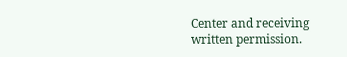Center and receiving written permission.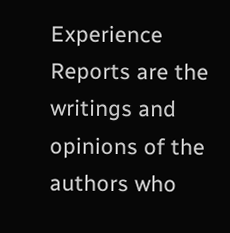Experience Reports are the writings and opinions of the authors who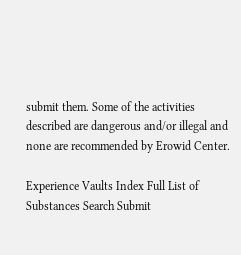submit them. Some of the activities described are dangerous and/or illegal and none are recommended by Erowid Center.

Experience Vaults Index Full List of Substances Search Submit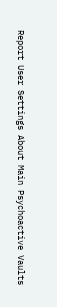Report User Settings About Main Psychoactive Vaults